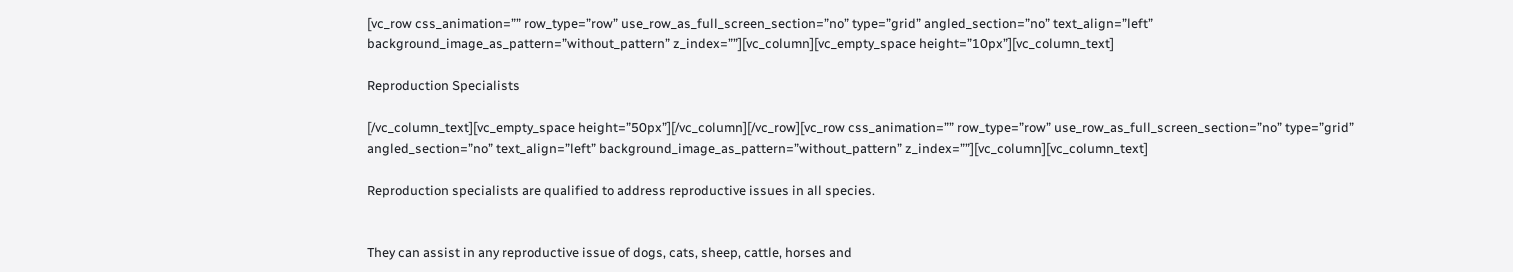[vc_row css_animation=”” row_type=”row” use_row_as_full_screen_section=”no” type=”grid” angled_section=”no” text_align=”left” background_image_as_pattern=”without_pattern” z_index=””][vc_column][vc_empty_space height=”10px”][vc_column_text]

Reproduction Specialists

[/vc_column_text][vc_empty_space height=”50px”][/vc_column][/vc_row][vc_row css_animation=”” row_type=”row” use_row_as_full_screen_section=”no” type=”grid” angled_section=”no” text_align=”left” background_image_as_pattern=”without_pattern” z_index=””][vc_column][vc_column_text]

Reproduction specialists are qualified to address reproductive issues in all species.


They can assist in any reproductive issue of dogs, cats, sheep, cattle, horses and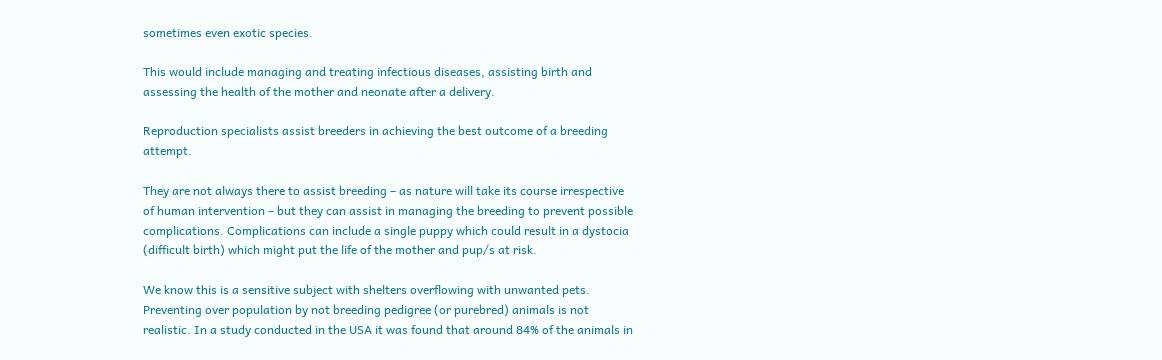sometimes even exotic species.

This would include managing and treating infectious diseases, assisting birth and assessing the health of the mother and neonate after a delivery.

Reproduction specialists assist breeders in achieving the best outcome of a breeding attempt.

They are not always there to assist breeding – as nature will take its course irrespective of human intervention – but they can assist in managing the breeding to prevent possible complications. Complications can include a single puppy which could result in a dystocia (difficult birth) which might put the life of the mother and pup/s at risk.

We know this is a sensitive subject with shelters overflowing with unwanted pets. Preventing over population by not breeding pedigree (or purebred) animals is not realistic. In a study conducted in the USA it was found that around 84% of the animals in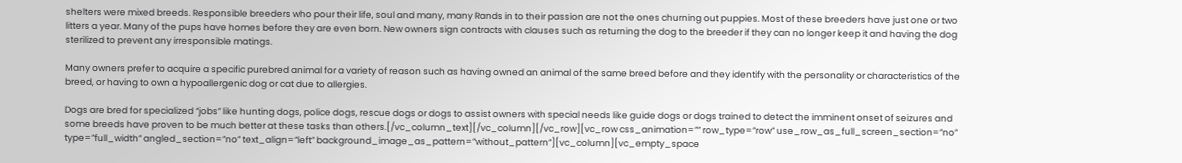shelters were mixed breeds. Responsible breeders who pour their life, soul and many, many Rands in to their passion are not the ones churning out puppies. Most of these breeders have just one or two litters a year. Many of the pups have homes before they are even born. New owners sign contracts with clauses such as returning the dog to the breeder if they can no longer keep it and having the dog sterilized to prevent any irresponsible matings.

Many owners prefer to acquire a specific purebred animal for a variety of reason such as having owned an animal of the same breed before and they identify with the personality or characteristics of the breed, or having to own a hypoallergenic dog or cat due to allergies.

Dogs are bred for specialized “jobs” like hunting dogs, police dogs, rescue dogs or dogs to assist owners with special needs like guide dogs or dogs trained to detect the imminent onset of seizures and some breeds have proven to be much better at these tasks than others.[/vc_column_text][/vc_column][/vc_row][vc_row css_animation=”” row_type=”row” use_row_as_full_screen_section=”no” type=”full_width” angled_section=”no” text_align=”left” background_image_as_pattern=”without_pattern”][vc_column][vc_empty_space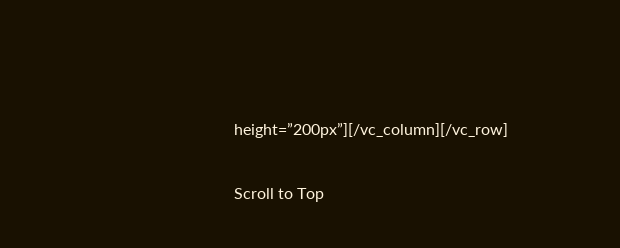height=”200px”][/vc_column][/vc_row]

Scroll to Top